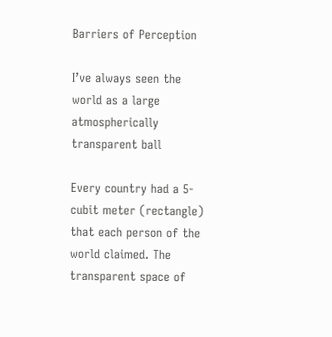Barriers of Perception

I’ve always seen the world as a large atmospherically transparent ball

Every country had a 5-cubit meter (rectangle) that each person of the world claimed. The transparent space of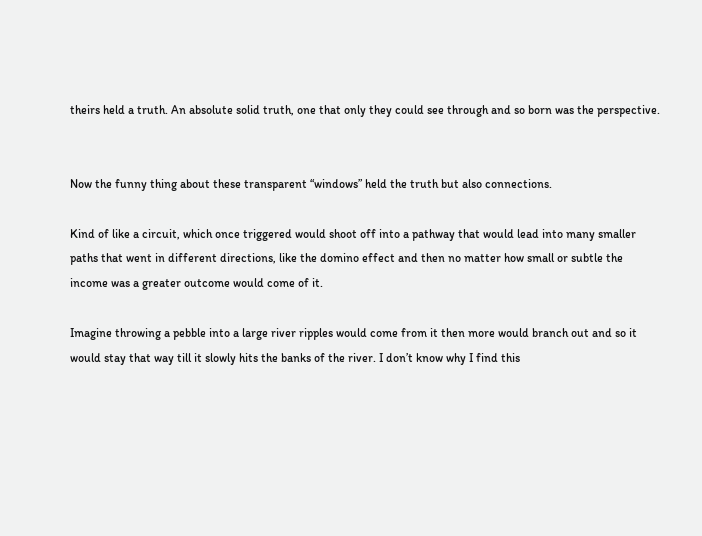theirs held a truth. An absolute solid truth, one that only they could see through and so born was the perspective.


Now the funny thing about these transparent “windows” held the truth but also connections.

Kind of like a circuit, which once triggered would shoot off into a pathway that would lead into many smaller paths that went in different directions, like the domino effect and then no matter how small or subtle the income was a greater outcome would come of it.

Imagine throwing a pebble into a large river ripples would come from it then more would branch out and so it would stay that way till it slowly hits the banks of the river. I don’t know why I find this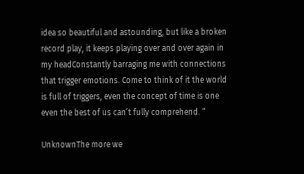idea so beautiful and astounding, but like a broken record play, it keeps playing over and over again in my headConstantly barraging me with connections that trigger emotions. Come to think of it the world is full of triggers, even the concept of time is one even the best of us can’t fully comprehend. “

UnknownThe more we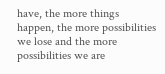have, the more things happen, the more possibilities we lose and the more possibilities we are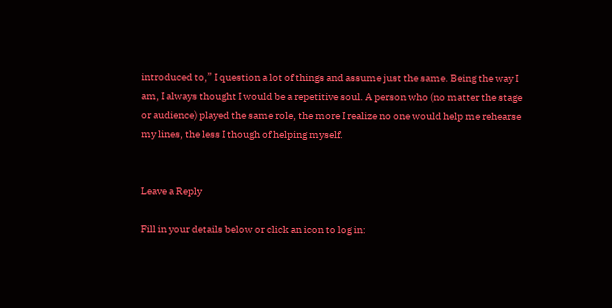introduced to,” I question a lot of things and assume just the same. Being the way I am, I always thought I would be a repetitive soul. A person who (no matter the stage or audience) played the same role, the more I realize no one would help me rehearse my lines, the less I though of helping myself.


Leave a Reply

Fill in your details below or click an icon to log in: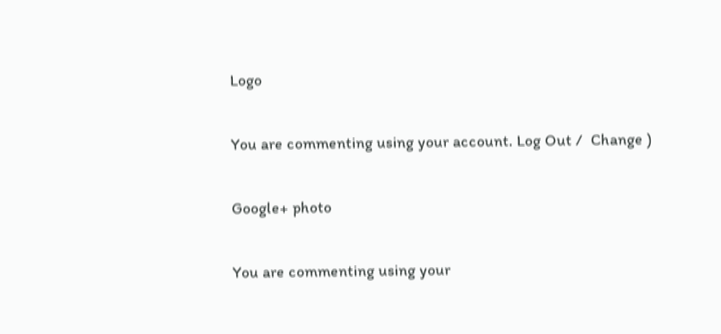Logo

You are commenting using your account. Log Out /  Change )

Google+ photo

You are commenting using your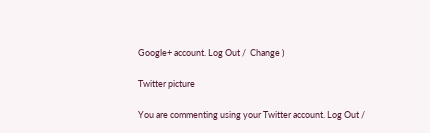Google+ account. Log Out /  Change )

Twitter picture

You are commenting using your Twitter account. Log Out /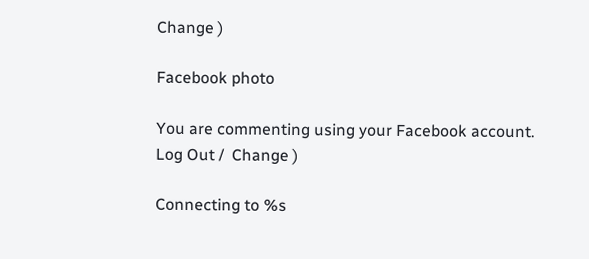Change )

Facebook photo

You are commenting using your Facebook account. Log Out /  Change )

Connecting to %s